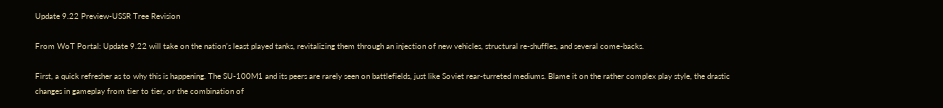Update 9.22 Preview-USSR Tree Revision

From WoT Portal: Update 9.22 will take on the nation’s least played tanks, revitalizing them through an injection of new vehicles, structural re-shuffles, and several come-backs.

First, a quick refresher as to why this is happening. The SU-100M1 and its peers are rarely seen on battlefields, just like Soviet rear-turreted mediums. Blame it on the rather complex play style, the drastic changes in gameplay from tier to tier, or the combination of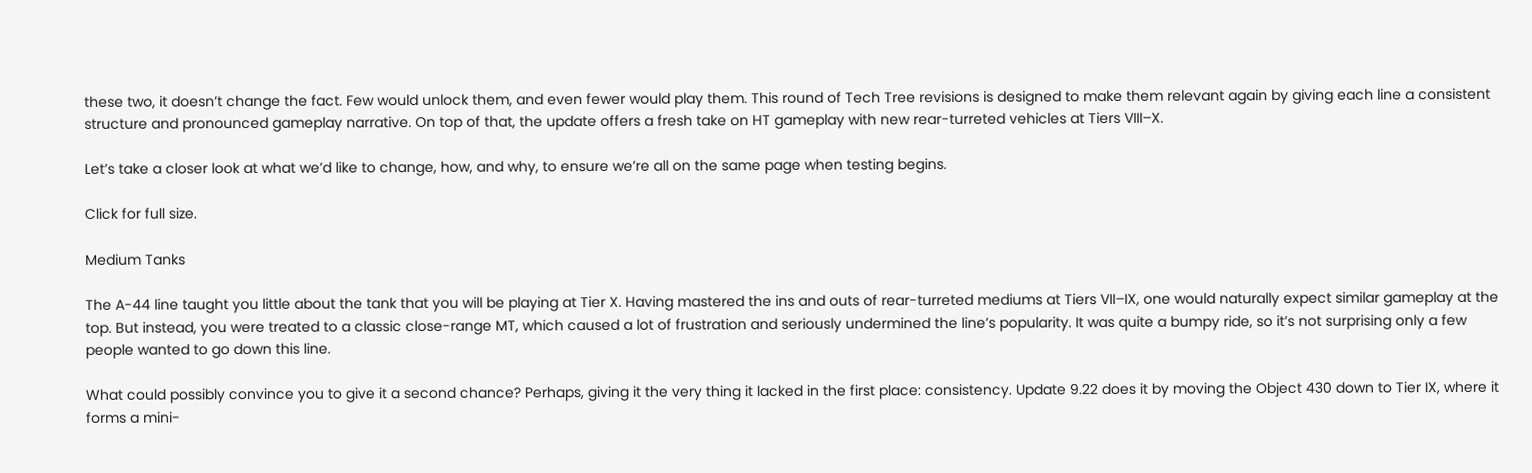these two, it doesn’t change the fact. Few would unlock them, and even fewer would play them. This round of Tech Tree revisions is designed to make them relevant again by giving each line a consistent structure and pronounced gameplay narrative. On top of that, the update offers a fresh take on HT gameplay with new rear-turreted vehicles at Tiers VIII–X.

Let’s take a closer look at what we’d like to change, how, and why, to ensure we’re all on the same page when testing begins.

Click for full size.

Medium Tanks

The A-44 line taught you little about the tank that you will be playing at Tier X. Having mastered the ins and outs of rear-turreted mediums at Tiers VII–IX, one would naturally expect similar gameplay at the top. But instead, you were treated to a classic close-range MT, which caused a lot of frustration and seriously undermined the line’s popularity. It was quite a bumpy ride, so it’s not surprising only a few people wanted to go down this line.

What could possibly convince you to give it a second chance? Perhaps, giving it the very thing it lacked in the first place: consistency. Update 9.22 does it by moving the Object 430 down to Tier IX, where it forms a mini-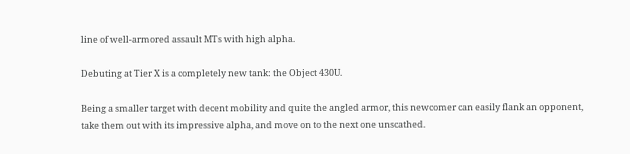line of well-armored assault MTs with high alpha.

Debuting at Tier X is a completely new tank: the Object 430U.

Being a smaller target with decent mobility and quite the angled armor, this newcomer can easily flank an opponent, take them out with its impressive alpha, and move on to the next one unscathed.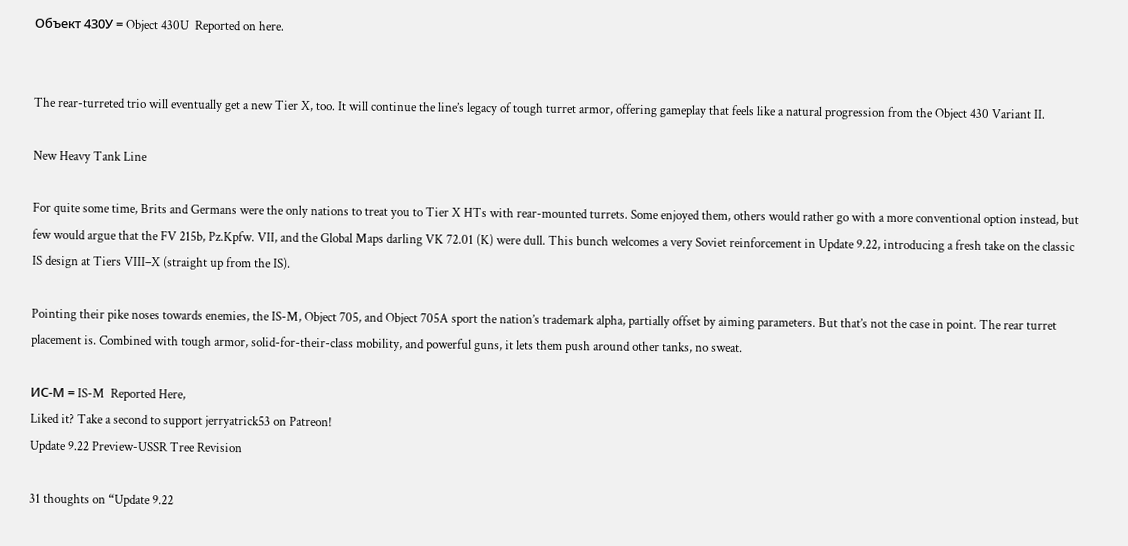Объект 430У = Object 430U  Reported on here.


The rear-turreted trio will eventually get a new Tier X, too. It will continue the line’s legacy of tough turret armor, offering gameplay that feels like a natural progression from the Object 430 Variant II.

New Heavy Tank Line

For quite some time, Brits and Germans were the only nations to treat you to Tier X HTs with rear-mounted turrets. Some enjoyed them, others would rather go with a more conventional option instead, but few would argue that the FV 215b, Pz.Kpfw. VII, and the Global Maps darling VK 72.01 (K) were dull. This bunch welcomes a very Soviet reinforcement in Update 9.22, introducing a fresh take on the classic IS design at Tiers VIII–X (straight up from the IS).

Pointing their pike noses towards enemies, the IS-M, Object 705, and Object 705A sport the nation’s trademark alpha, partially offset by aiming parameters. But that’s not the case in point. The rear turret placement is. Combined with tough armor, solid-for-their-class mobility, and powerful guns, it lets them push around other tanks, no sweat.

ИС-М = IS-M  Reported Here,
Liked it? Take a second to support jerryatrick53 on Patreon!
Update 9.22 Preview-USSR Tree Revision

31 thoughts on “Update 9.22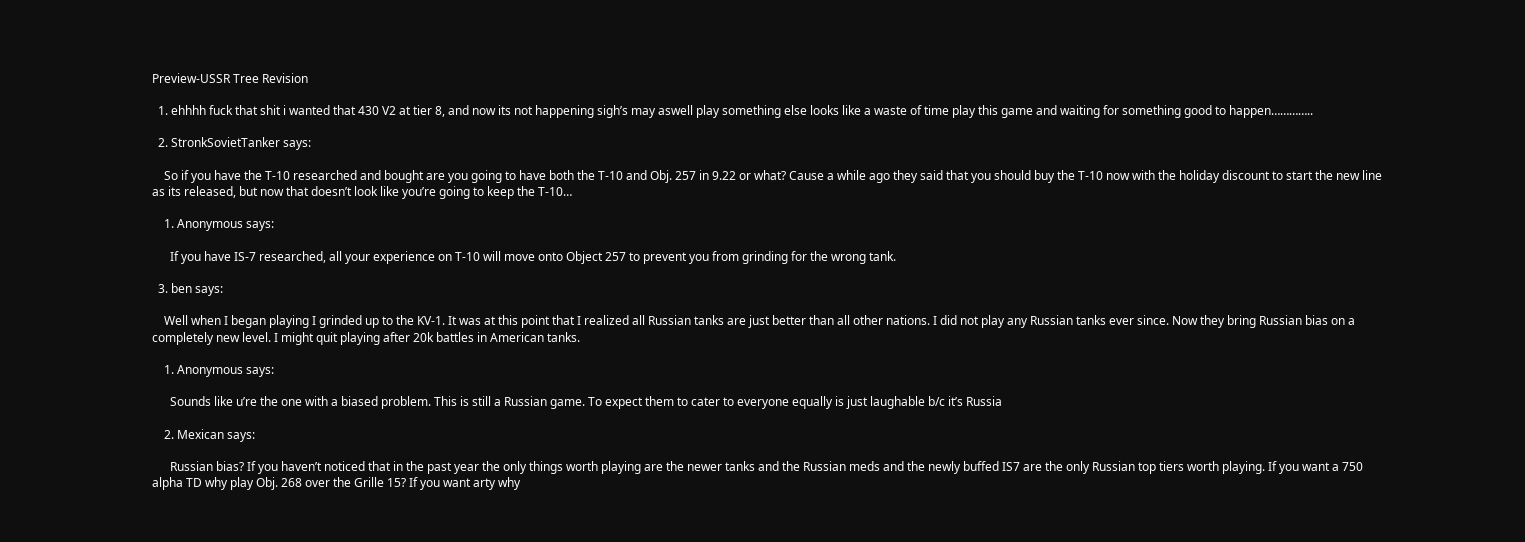Preview-USSR Tree Revision

  1. ehhhh fuck that shit i wanted that 430 V2 at tier 8, and now its not happening sigh’s may aswell play something else looks like a waste of time play this game and waiting for something good to happen…………..

  2. StronkSovietTanker says:

    So if you have the T-10 researched and bought are you going to have both the T-10 and Obj. 257 in 9.22 or what? Cause a while ago they said that you should buy the T-10 now with the holiday discount to start the new line as its released, but now that doesn’t look like you’re going to keep the T-10…

    1. Anonymous says:

      If you have IS-7 researched, all your experience on T-10 will move onto Object 257 to prevent you from grinding for the wrong tank.

  3. ben says:

    Well when I began playing I grinded up to the KV-1. It was at this point that I realized all Russian tanks are just better than all other nations. I did not play any Russian tanks ever since. Now they bring Russian bias on a completely new level. I might quit playing after 20k battles in American tanks.

    1. Anonymous says:

      Sounds like u’re the one with a biased problem. This is still a Russian game. To expect them to cater to everyone equally is just laughable b/c it’s Russia

    2. Mexican says:

      Russian bias? If you haven’t noticed that in the past year the only things worth playing are the newer tanks and the Russian meds and the newly buffed IS7 are the only Russian top tiers worth playing. If you want a 750 alpha TD why play Obj. 268 over the Grille 15? If you want arty why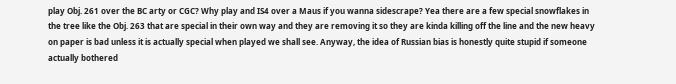play Obj. 261 over the BC arty or CGC? Why play and IS4 over a Maus if you wanna sidescrape? Yea there are a few special snowflakes in the tree like the Obj. 263 that are special in their own way and they are removing it so they are kinda killing off the line and the new heavy on paper is bad unless it is actually special when played we shall see. Anyway, the idea of Russian bias is honestly quite stupid if someone actually bothered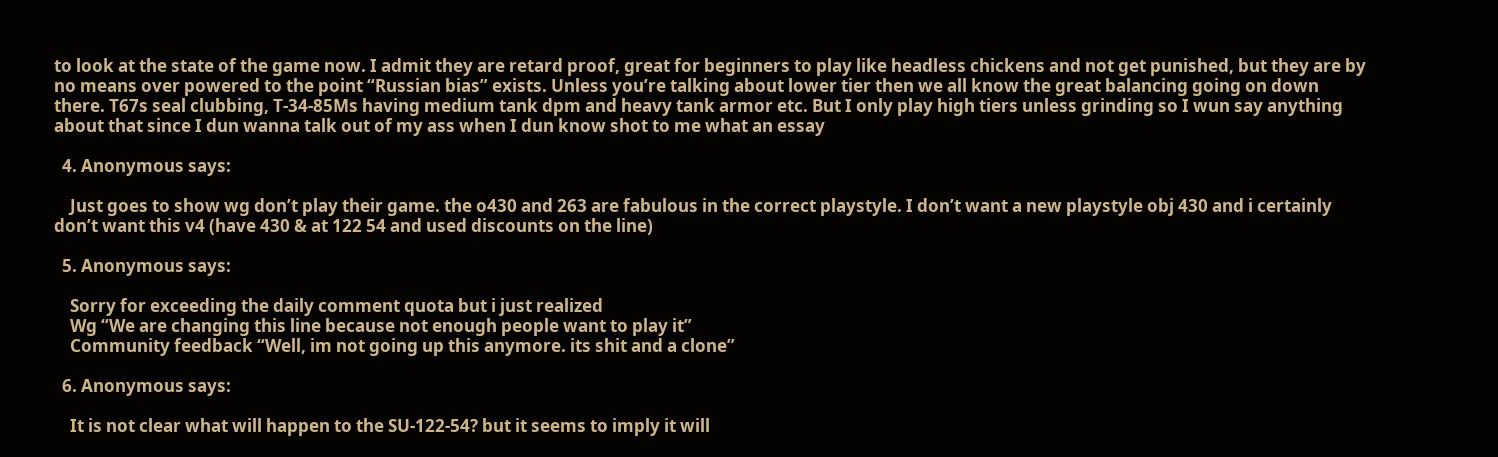to look at the state of the game now. I admit they are retard proof, great for beginners to play like headless chickens and not get punished, but they are by no means over powered to the point “Russian bias” exists. Unless you’re talking about lower tier then we all know the great balancing going on down there. T67s seal clubbing, T-34-85Ms having medium tank dpm and heavy tank armor etc. But I only play high tiers unless grinding so I wun say anything about that since I dun wanna talk out of my ass when I dun know shot to me what an essay

  4. Anonymous says:

    Just goes to show wg don’t play their game. the o430 and 263 are fabulous in the correct playstyle. I don’t want a new playstyle obj 430 and i certainly don’t want this v4 (have 430 & at 122 54 and used discounts on the line)

  5. Anonymous says:

    Sorry for exceeding the daily comment quota but i just realized
    Wg “We are changing this line because not enough people want to play it”
    Community feedback “Well, im not going up this anymore. its shit and a clone”

  6. Anonymous says:

    It is not clear what will happen to the SU-122-54? but it seems to imply it will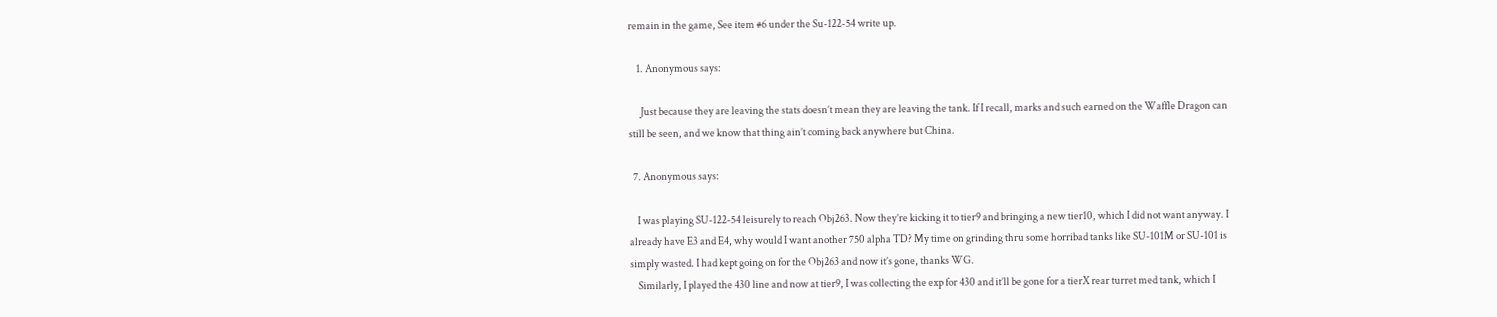remain in the game, See item #6 under the Su-122-54 write up.

    1. Anonymous says:

      Just because they are leaving the stats doesn’t mean they are leaving the tank. If I recall, marks and such earned on the Waffle Dragon can still be seen, and we know that thing ain’t coming back anywhere but China.

  7. Anonymous says:

    I was playing SU-122-54 leisurely to reach Obj263. Now they’re kicking it to tier9 and bringing a new tier10, which I did not want anyway. I already have E3 and E4, why would I want another 750 alpha TD? My time on grinding thru some horribad tanks like SU-101M or SU-101 is simply wasted. I had kept going on for the Obj263 and now it’s gone, thanks WG.
    Similarly, I played the 430 line and now at tier9, I was collecting the exp for 430 and it’ll be gone for a tierX rear turret med tank, which I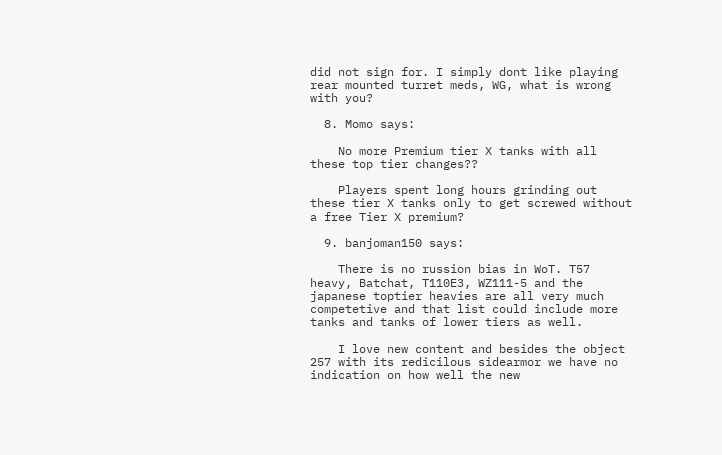did not sign for. I simply dont like playing rear mounted turret meds, WG, what is wrong with you?

  8. Momo says:

    No more Premium tier X tanks with all these top tier changes??

    Players spent long hours grinding out these tier X tanks only to get screwed without a free Tier X premium?

  9. banjoman150 says:

    There is no russion bias in WoT. T57 heavy, Batchat, T110E3, WZ111-5 and the japanese toptier heavies are all very much competetive and that list could include more tanks and tanks of lower tiers as well.

    I love new content and besides the object 257 with its redicilous sidearmor we have no indication on how well the new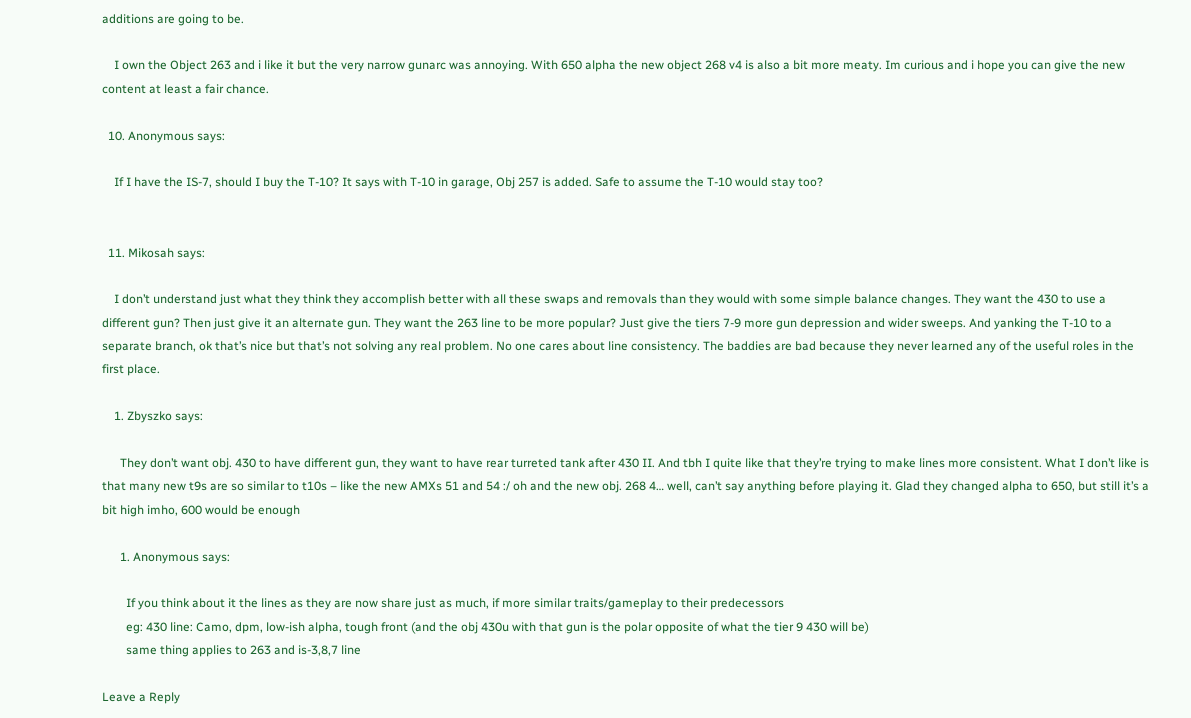additions are going to be.

    I own the Object 263 and i like it but the very narrow gunarc was annoying. With 650 alpha the new object 268 v4 is also a bit more meaty. Im curious and i hope you can give the new content at least a fair chance.

  10. Anonymous says:

    If I have the IS-7, should I buy the T-10? It says with T-10 in garage, Obj 257 is added. Safe to assume the T-10 would stay too?


  11. Mikosah says:

    I don’t understand just what they think they accomplish better with all these swaps and removals than they would with some simple balance changes. They want the 430 to use a different gun? Then just give it an alternate gun. They want the 263 line to be more popular? Just give the tiers 7-9 more gun depression and wider sweeps. And yanking the T-10 to a separate branch, ok that’s nice but that’s not solving any real problem. No one cares about line consistency. The baddies are bad because they never learned any of the useful roles in the first place.

    1. Zbyszko says:

      They don’t want obj. 430 to have different gun, they want to have rear turreted tank after 430 II. And tbh I quite like that they’re trying to make lines more consistent. What I don’t like is that many new t9s are so similar to t10s – like the new AMXs 51 and 54 :/ oh and the new obj. 268 4… well, can’t say anything before playing it. Glad they changed alpha to 650, but still it’s a bit high imho, 600 would be enough

      1. Anonymous says:

        If you think about it the lines as they are now share just as much, if more similar traits/gameplay to their predecessors
        eg: 430 line: Camo, dpm, low-ish alpha, tough front (and the obj 430u with that gun is the polar opposite of what the tier 9 430 will be)
        same thing applies to 263 and is-3,8,7 line

Leave a Reply